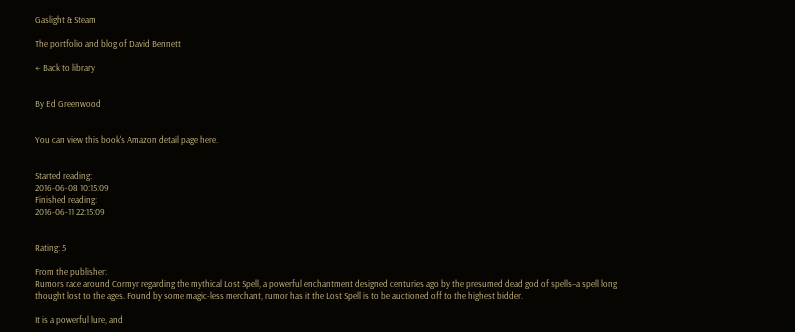Gaslight & Steam

The portfolio and blog of David Bennett

← Back to library


By Ed Greenwood


You can view this book's Amazon detail page here.


Started reading:
2016-06-08 10:15:09
Finished reading:
2016-06-11 22:15:09


Rating: 5

From the publisher:
Rumors race around Cormyr regarding the mythical Lost Spell, a powerful enchantment designed centuries ago by the presumed dead god of spells–a spell long thought lost to the ages. Found by some magic-less merchant, rumor has it the Lost Spell is to be auctioned off to the highest bidder.

It is a powerful lure, and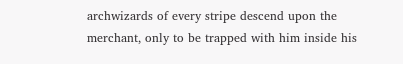archwizards of every stripe descend upon the merchant, only to be trapped with him inside his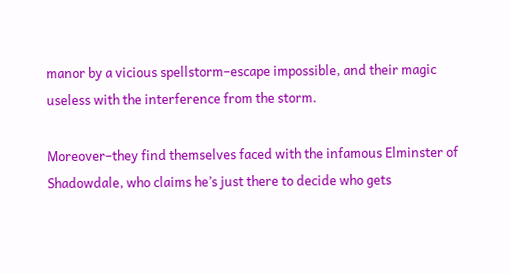manor by a vicious spellstorm–escape impossible, and their magic useless with the interference from the storm.

Moreover–they find themselves faced with the infamous Elminster of Shadowdale, who claims he’s just there to decide who gets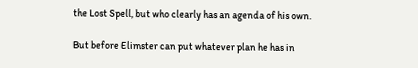the Lost Spell, but who clearly has an agenda of his own.

But before Elimster can put whatever plan he has in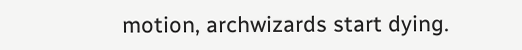motion, archwizards start dying.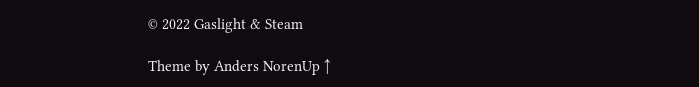© 2022 Gaslight & Steam

Theme by Anders NorenUp ↑